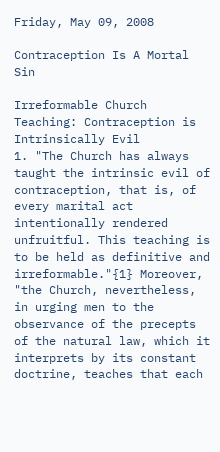Friday, May 09, 2008

Contraception Is A Mortal Sin

Irreformable Church Teaching: Contraception is Intrinsically Evil
1. "The Church has always taught the intrinsic evil of contraception, that is, of every marital act intentionally rendered unfruitful. This teaching is to be held as definitive and irreformable."{1} Moreover, "the Church, nevertheless, in urging men to the observance of the precepts of the natural law, which it interprets by its constant doctrine, teaches that each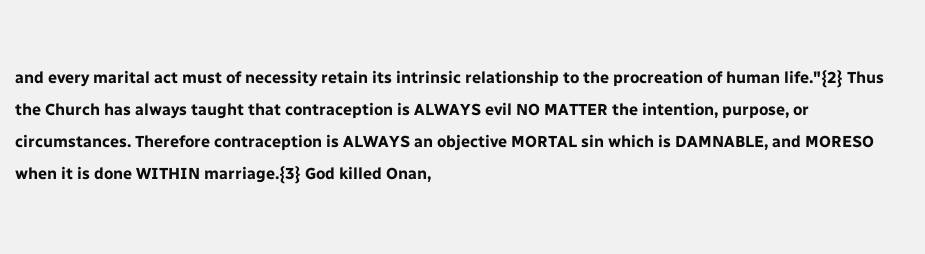and every marital act must of necessity retain its intrinsic relationship to the procreation of human life."{2} Thus the Church has always taught that contraception is ALWAYS evil NO MATTER the intention, purpose, or circumstances. Therefore contraception is ALWAYS an objective MORTAL sin which is DAMNABLE, and MORESO when it is done WITHIN marriage.{3} God killed Onan,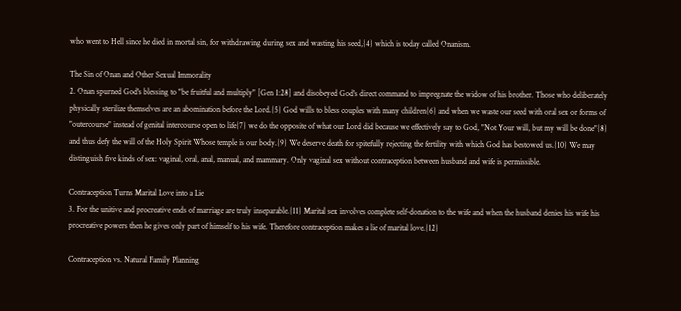who went to Hell since he died in mortal sin, for withdrawing during sex and wasting his seed,{4} which is today called Onanism.

The Sin of Onan and Other Sexual Immorality
2. Onan spurned God's blessing to "be fruitful and multiply" [Gen 1:28] and disobeyed God's direct command to impregnate the widow of his brother. Those who deliberately physically sterilize themselves are an abomination before the Lord.{5} God wills to bless couples with many children{6} and when we waste our seed with oral sex or forms of "outercourse" instead of genital intercourse open to life{7} we do the opposite of what our Lord did because we effectively say to God, "Not Your will, but my will be done"{8} and thus defy the will of the Holy Spirit Whose temple is our body.{9} We deserve death for spitefully rejecting the fertility with which God has bestowed us.{10} We may distinguish five kinds of sex: vaginal, oral, anal, manual, and mammary. Only vaginal sex without contraception between husband and wife is permissible.

Contraception Turns Marital Love into a Lie
3. For the unitive and procreative ends of marriage are truly inseparable.{11} Marital sex involves complete self-donation to the wife and when the husband denies his wife his procreative powers then he gives only part of himself to his wife. Therefore contraception makes a lie of marital love.{12}

Contraception vs. Natural Family Planning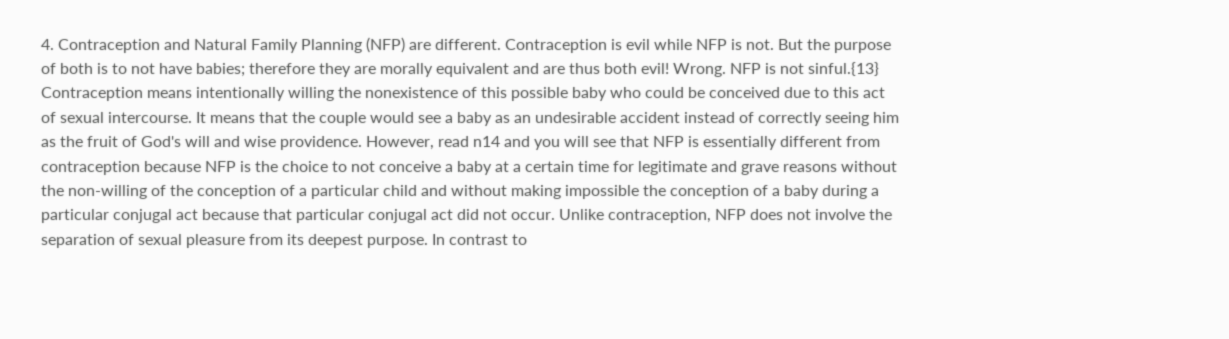4. Contraception and Natural Family Planning (NFP) are different. Contraception is evil while NFP is not. But the purpose of both is to not have babies; therefore they are morally equivalent and are thus both evil! Wrong. NFP is not sinful.{13} Contraception means intentionally willing the nonexistence of this possible baby who could be conceived due to this act of sexual intercourse. It means that the couple would see a baby as an undesirable accident instead of correctly seeing him as the fruit of God's will and wise providence. However, read n14 and you will see that NFP is essentially different from contraception because NFP is the choice to not conceive a baby at a certain time for legitimate and grave reasons without the non-willing of the conception of a particular child and without making impossible the conception of a baby during a particular conjugal act because that particular conjugal act did not occur. Unlike contraception, NFP does not involve the separation of sexual pleasure from its deepest purpose. In contrast to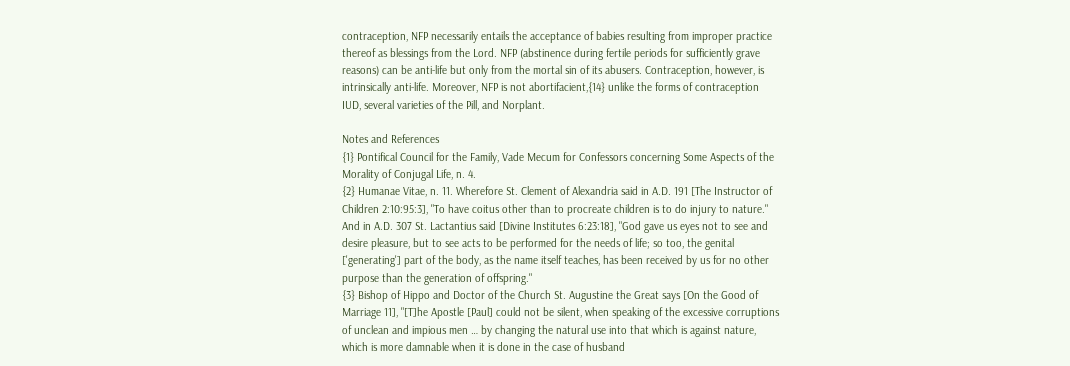contraception, NFP necessarily entails the acceptance of babies resulting from improper practice thereof as blessings from the Lord. NFP (abstinence during fertile periods for sufficiently grave reasons) can be anti-life but only from the mortal sin of its abusers. Contraception, however, is intrinsically anti-life. Moreover, NFP is not abortifacient,{14} unlike the forms of contraception IUD, several varieties of the Pill, and Norplant.

Notes and References
{1} Pontifical Council for the Family, Vade Mecum for Confessors concerning Some Aspects of the Morality of Conjugal Life, n. 4.
{2} Humanae Vitae, n. 11. Wherefore St. Clement of Alexandria said in A.D. 191 [The Instructor of Children 2:10:95:3], "To have coitus other than to procreate children is to do injury to nature." And in A.D. 307 St. Lactantius said [Divine Institutes 6:23:18], "God gave us eyes not to see and desire pleasure, but to see acts to be performed for the needs of life; so too, the genital ['generating'] part of the body, as the name itself teaches, has been received by us for no other purpose than the generation of offspring."
{3} Bishop of Hippo and Doctor of the Church St. Augustine the Great says [On the Good of Marriage 11], "[T]he Apostle [Paul] could not be silent, when speaking of the excessive corruptions of unclean and impious men … by changing the natural use into that which is against nature, which is more damnable when it is done in the case of husband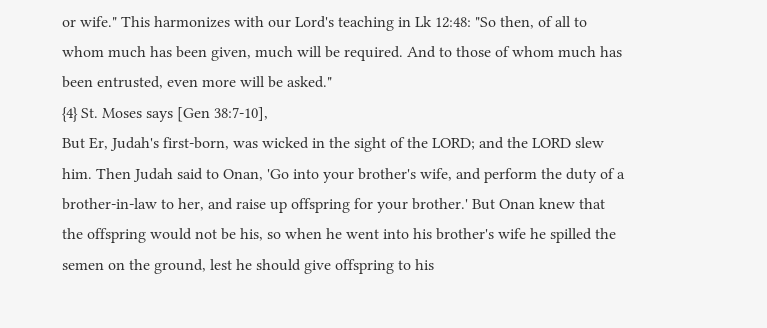or wife." This harmonizes with our Lord's teaching in Lk 12:48: "So then, of all to whom much has been given, much will be required. And to those of whom much has been entrusted, even more will be asked."
{4} St. Moses says [Gen 38:7-10],
But Er, Judah's first-born, was wicked in the sight of the LORD; and the LORD slew him. Then Judah said to Onan, 'Go into your brother's wife, and perform the duty of a brother-in-law to her, and raise up offspring for your brother.' But Onan knew that the offspring would not be his, so when he went into his brother's wife he spilled the semen on the ground, lest he should give offspring to his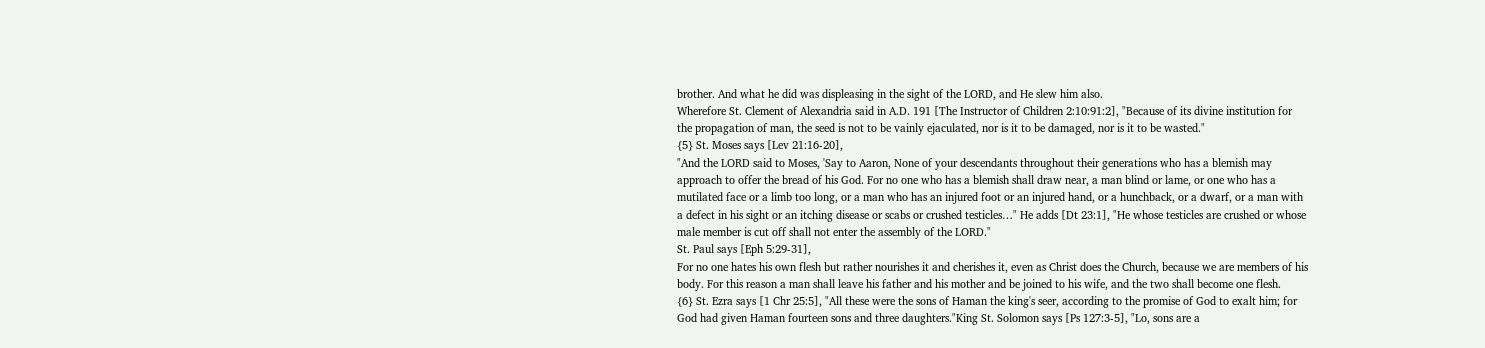brother. And what he did was displeasing in the sight of the LORD, and He slew him also.
Wherefore St. Clement of Alexandria said in A.D. 191 [The Instructor of Children 2:10:91:2], "Because of its divine institution for the propagation of man, the seed is not to be vainly ejaculated, nor is it to be damaged, nor is it to be wasted."
{5} St. Moses says [Lev 21:16-20],
"And the LORD said to Moses, 'Say to Aaron, None of your descendants throughout their generations who has a blemish may approach to offer the bread of his God. For no one who has a blemish shall draw near, a man blind or lame, or one who has a mutilated face or a limb too long, or a man who has an injured foot or an injured hand, or a hunchback, or a dwarf, or a man with a defect in his sight or an itching disease or scabs or crushed testicles…" He adds [Dt 23:1], "He whose testicles are crushed or whose male member is cut off shall not enter the assembly of the LORD."
St. Paul says [Eph 5:29-31],
For no one hates his own flesh but rather nourishes it and cherishes it, even as Christ does the Church, because we are members of his body. For this reason a man shall leave his father and his mother and be joined to his wife, and the two shall become one flesh.
{6} St. Ezra says [1 Chr 25:5], "All these were the sons of Haman the king's seer, according to the promise of God to exalt him; for God had given Haman fourteen sons and three daughters."King St. Solomon says [Ps 127:3-5], "Lo, sons are a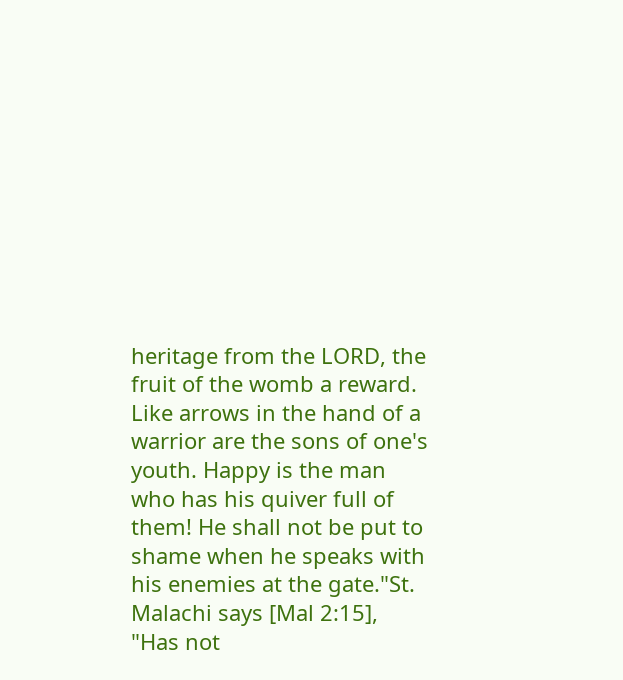heritage from the LORD, the fruit of the womb a reward. Like arrows in the hand of a warrior are the sons of one's youth. Happy is the man who has his quiver full of them! He shall not be put to shame when he speaks with his enemies at the gate."St. Malachi says [Mal 2:15], "Has not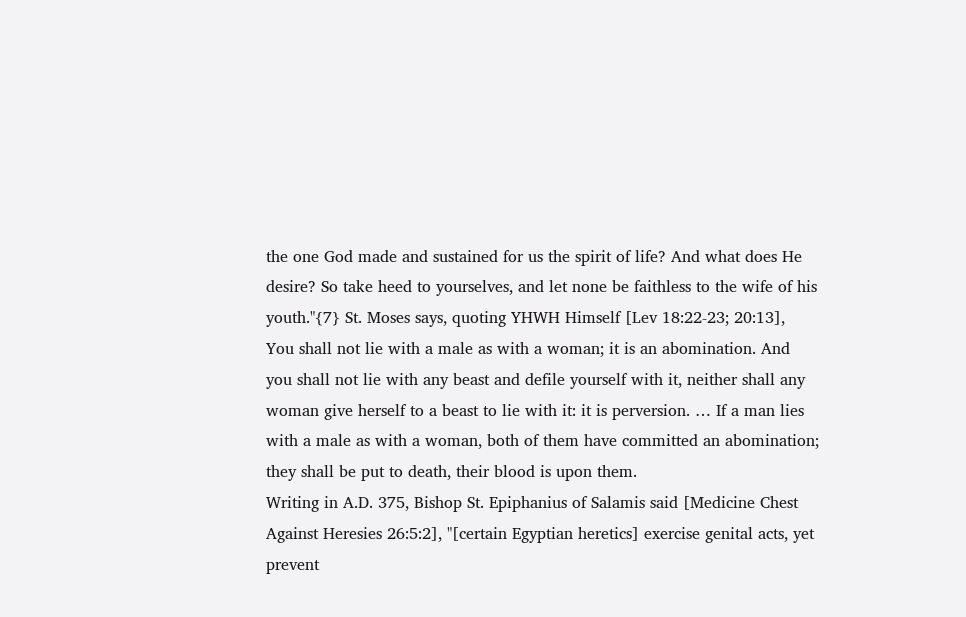the one God made and sustained for us the spirit of life? And what does He desire? So take heed to yourselves, and let none be faithless to the wife of his youth."{7} St. Moses says, quoting YHWH Himself [Lev 18:22-23; 20:13],
You shall not lie with a male as with a woman; it is an abomination. And you shall not lie with any beast and defile yourself with it, neither shall any woman give herself to a beast to lie with it: it is perversion. … If a man lies with a male as with a woman, both of them have committed an abomination; they shall be put to death, their blood is upon them.
Writing in A.D. 375, Bishop St. Epiphanius of Salamis said [Medicine Chest Against Heresies 26:5:2], "[certain Egyptian heretics] exercise genital acts, yet prevent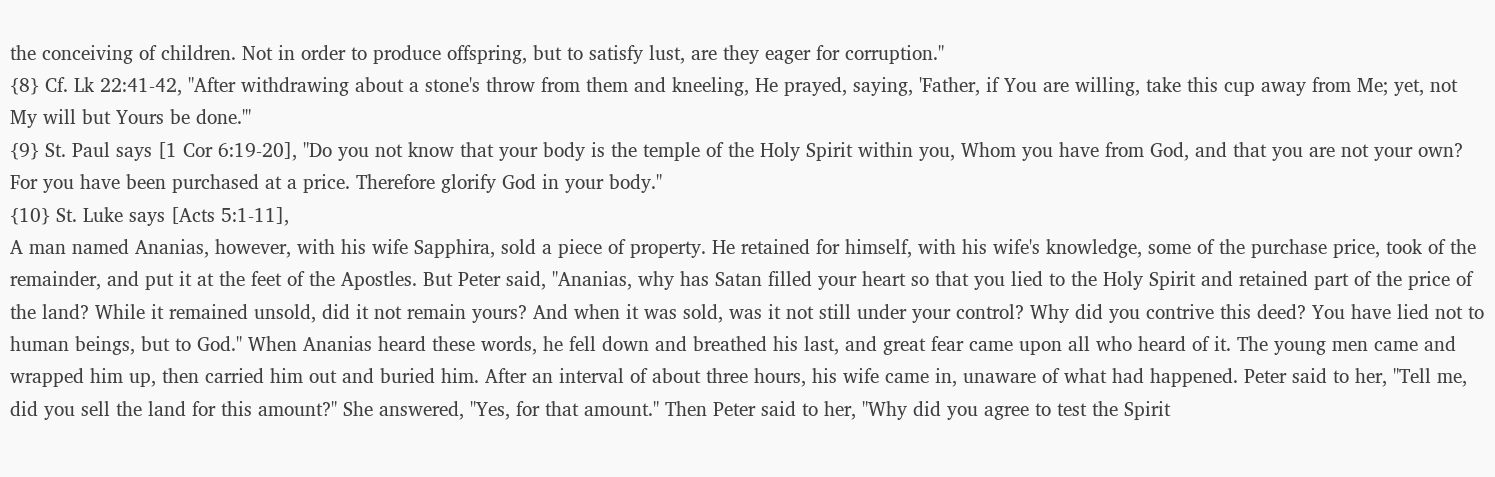the conceiving of children. Not in order to produce offspring, but to satisfy lust, are they eager for corruption."
{8} Cf. Lk 22:41-42, "After withdrawing about a stone's throw from them and kneeling, He prayed, saying, 'Father, if You are willing, take this cup away from Me; yet, not My will but Yours be done.'"
{9} St. Paul says [1 Cor 6:19-20], "Do you not know that your body is the temple of the Holy Spirit within you, Whom you have from God, and that you are not your own? For you have been purchased at a price. Therefore glorify God in your body."
{10} St. Luke says [Acts 5:1-11],
A man named Ananias, however, with his wife Sapphira, sold a piece of property. He retained for himself, with his wife's knowledge, some of the purchase price, took of the remainder, and put it at the feet of the Apostles. But Peter said, "Ananias, why has Satan filled your heart so that you lied to the Holy Spirit and retained part of the price of the land? While it remained unsold, did it not remain yours? And when it was sold, was it not still under your control? Why did you contrive this deed? You have lied not to human beings, but to God." When Ananias heard these words, he fell down and breathed his last, and great fear came upon all who heard of it. The young men came and wrapped him up, then carried him out and buried him. After an interval of about three hours, his wife came in, unaware of what had happened. Peter said to her, "Tell me, did you sell the land for this amount?" She answered, "Yes, for that amount." Then Peter said to her, "Why did you agree to test the Spirit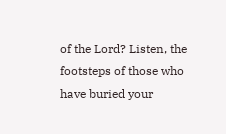of the Lord? Listen, the footsteps of those who have buried your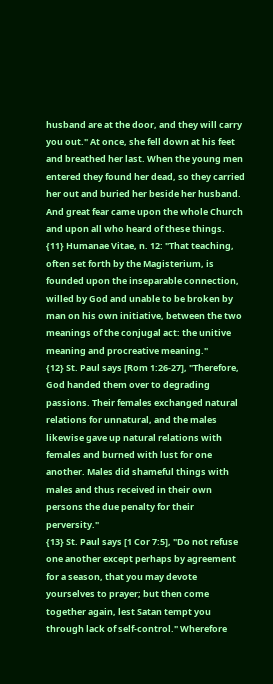husband are at the door, and they will carry you out." At once, she fell down at his feet and breathed her last. When the young men entered they found her dead, so they carried her out and buried her beside her husband. And great fear came upon the whole Church and upon all who heard of these things.
{11} Humanae Vitae, n. 12: "That teaching, often set forth by the Magisterium, is founded upon the inseparable connection, willed by God and unable to be broken by man on his own initiative, between the two meanings of the conjugal act: the unitive meaning and procreative meaning."
{12} St. Paul says [Rom 1:26-27], "Therefore, God handed them over to degrading passions. Their females exchanged natural relations for unnatural, and the males likewise gave up natural relations with females and burned with lust for one another. Males did shameful things with males and thus received in their own persons the due penalty for their perversity."
{13} St. Paul says [1 Cor 7:5], "Do not refuse one another except perhaps by agreement for a season, that you may devote yourselves to prayer; but then come together again, lest Satan tempt you through lack of self-control." Wherefore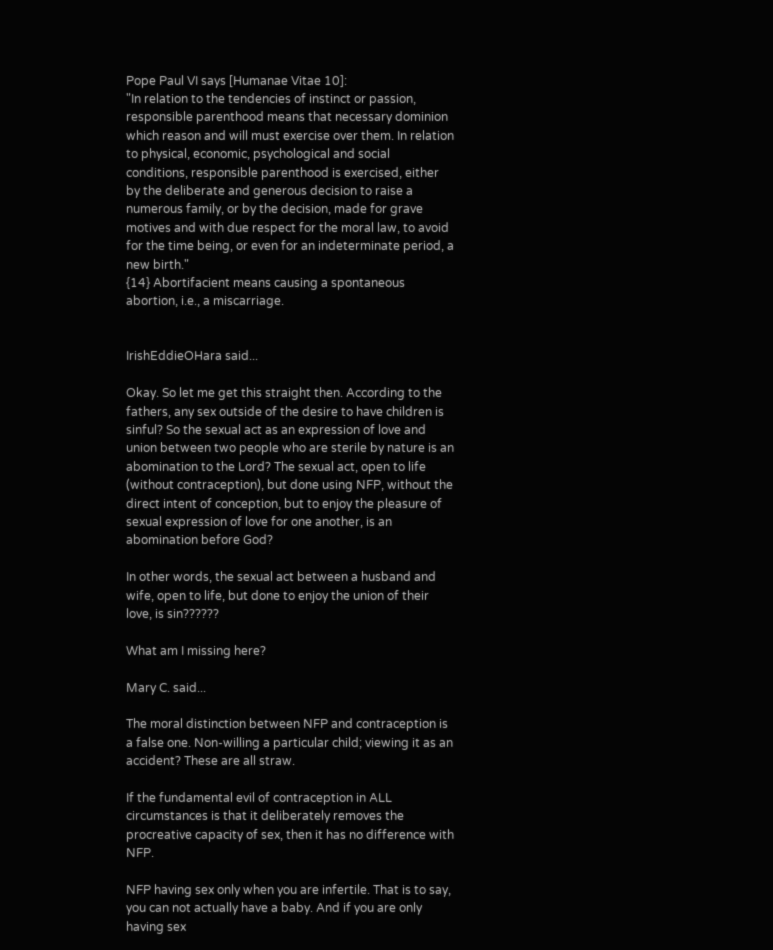Pope Paul VI says [Humanae Vitae 10]:
"In relation to the tendencies of instinct or passion, responsible parenthood means that necessary dominion which reason and will must exercise over them. In relation to physical, economic, psychological and social conditions, responsible parenthood is exercised, either by the deliberate and generous decision to raise a numerous family, or by the decision, made for grave motives and with due respect for the moral law, to avoid for the time being, or even for an indeterminate period, a new birth."
{14} Abortifacient means causing a spontaneous abortion, i.e., a miscarriage.


IrishEddieOHara said...

Okay. So let me get this straight then. According to the fathers, any sex outside of the desire to have children is sinful? So the sexual act as an expression of love and union between two people who are sterile by nature is an abomination to the Lord? The sexual act, open to life (without contraception), but done using NFP, without the direct intent of conception, but to enjoy the pleasure of sexual expression of love for one another, is an abomination before God?

In other words, the sexual act between a husband and wife, open to life, but done to enjoy the union of their love, is sin??????

What am I missing here?

Mary C. said...

The moral distinction between NFP and contraception is a false one. Non-willing a particular child; viewing it as an accident? These are all straw.

If the fundamental evil of contraception in ALL circumstances is that it deliberately removes the procreative capacity of sex, then it has no difference with NFP.

NFP having sex only when you are infertile. That is to say, you can not actually have a baby. And if you are only having sex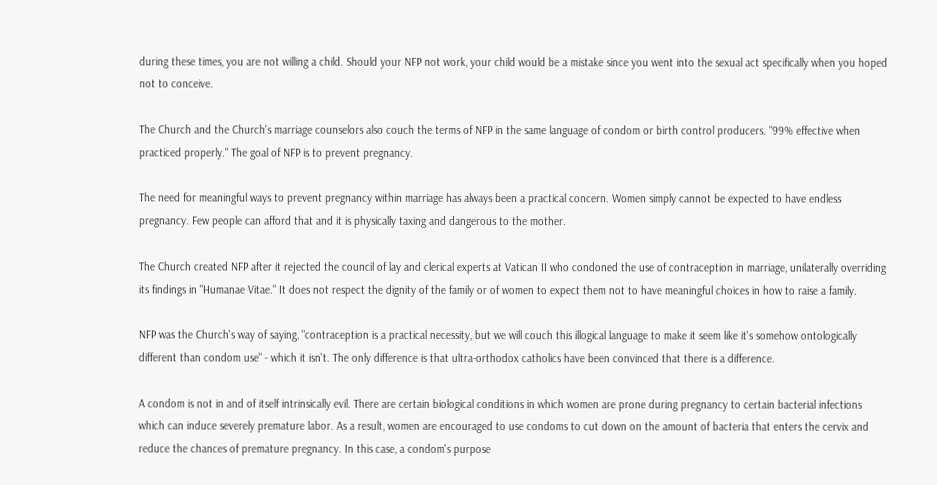during these times, you are not willing a child. Should your NFP not work, your child would be a mistake since you went into the sexual act specifically when you hoped not to conceive.

The Church and the Church's marriage counselors also couch the terms of NFP in the same language of condom or birth control producers. "99% effective when practiced properly." The goal of NFP is to prevent pregnancy.

The need for meaningful ways to prevent pregnancy within marriage has always been a practical concern. Women simply cannot be expected to have endless pregnancy. Few people can afford that and it is physically taxing and dangerous to the mother.

The Church created NFP after it rejected the council of lay and clerical experts at Vatican II who condoned the use of contraception in marriage, unilaterally overriding its findings in "Humanae Vitae." It does not respect the dignity of the family or of women to expect them not to have meaningful choices in how to raise a family.

NFP was the Church's way of saying, "contraception is a practical necessity, but we will couch this illogical language to make it seem like it's somehow ontologically different than condom use" - which it isn't. The only difference is that ultra-orthodox catholics have been convinced that there is a difference.

A condom is not in and of itself intrinsically evil. There are certain biological conditions in which women are prone during pregnancy to certain bacterial infections which can induce severely premature labor. As a result, women are encouraged to use condoms to cut down on the amount of bacteria that enters the cervix and reduce the chances of premature pregnancy. In this case, a condom's purpose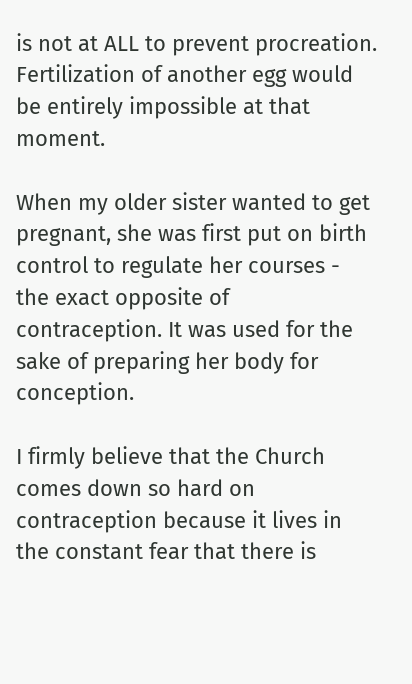is not at ALL to prevent procreation. Fertilization of another egg would be entirely impossible at that moment.

When my older sister wanted to get pregnant, she was first put on birth control to regulate her courses - the exact opposite of contraception. It was used for the sake of preparing her body for conception.

I firmly believe that the Church comes down so hard on contraception because it lives in the constant fear that there is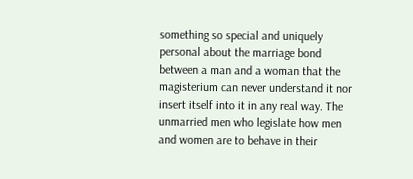something so special and uniquely personal about the marriage bond between a man and a woman that the magisterium can never understand it nor insert itself into it in any real way. The unmarried men who legislate how men and women are to behave in their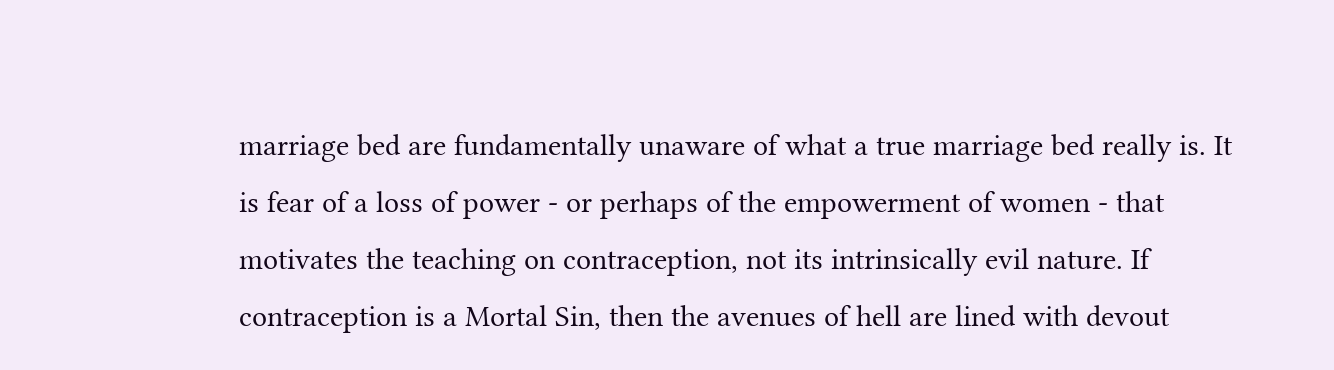marriage bed are fundamentally unaware of what a true marriage bed really is. It is fear of a loss of power - or perhaps of the empowerment of women - that motivates the teaching on contraception, not its intrinsically evil nature. If contraception is a Mortal Sin, then the avenues of hell are lined with devout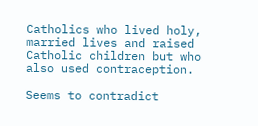Catholics who lived holy, married lives and raised Catholic children but who also used contraception.

Seems to contradict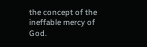the concept of the ineffable mercy of God.